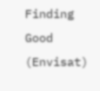Finding Good (Envisat)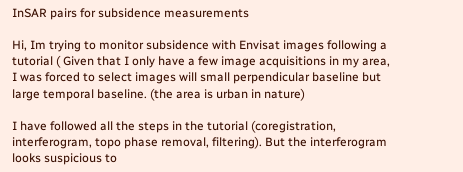InSAR pairs for subsidence measurements

Hi, Im trying to monitor subsidence with Envisat images following a tutorial ( Given that I only have a few image acquisitions in my area, I was forced to select images will small perpendicular baseline but large temporal baseline. (the area is urban in nature)

I have followed all the steps in the tutorial (coregistration, interferogram, topo phase removal, filtering). But the interferogram looks suspicious to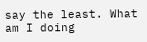say the least. What am I doing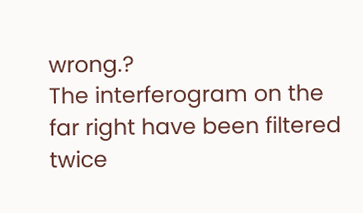wrong.?
The interferogram on the far right have been filtered twice